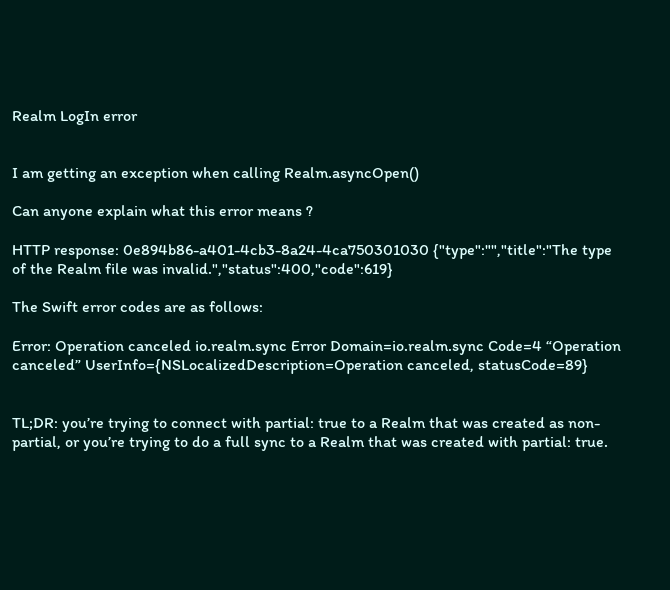Realm LogIn error


I am getting an exception when calling Realm.asyncOpen()

Can anyone explain what this error means ?

HTTP response: 0e894b86-a401-4cb3-8a24-4ca750301030 {"type":"","title":"The type of the Realm file was invalid.","status":400,"code":619}

The Swift error codes are as follows:

Error: Operation canceled io.realm.sync Error Domain=io.realm.sync Code=4 “Operation canceled” UserInfo={NSLocalizedDescription=Operation canceled, statusCode=89}


TL;DR: you’re trying to connect with partial: true to a Realm that was created as non-partial, or you’re trying to do a full sync to a Realm that was created with partial: true.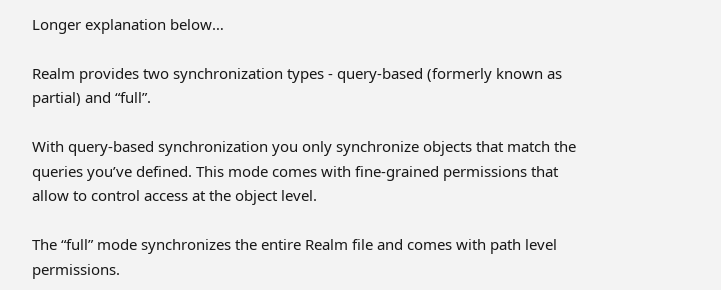Longer explanation below…

Realm provides two synchronization types - query-based (formerly known as partial) and “full”.

With query-based synchronization you only synchronize objects that match the queries you’ve defined. This mode comes with fine-grained permissions that allow to control access at the object level.

The “full” mode synchronizes the entire Realm file and comes with path level permissions.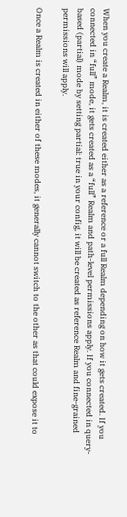When you create a Realm, it is created either as a reference or a full Realm depending on how it gets created. If you connected in “full” mode, it gets created as a “full” Realm and path-level permissions apply. If you connected in query-based (partial) mode by setting partial: true in your config, it will be created as reference Realm and fine-grained permissions will apply.

Once a Realm is created in either of these modes, it generally cannot switch to the other as that could expose it to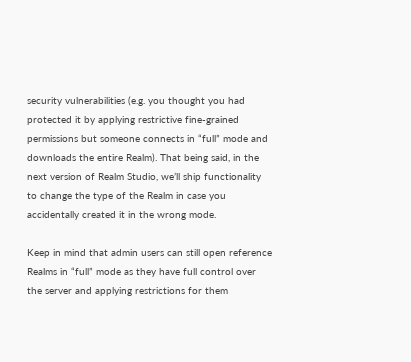security vulnerabilities (e.g. you thought you had protected it by applying restrictive fine-grained permissions but someone connects in “full” mode and downloads the entire Realm). That being said, in the next version of Realm Studio, we’ll ship functionality to change the type of the Realm in case you accidentally created it in the wrong mode.

Keep in mind that admin users can still open reference Realms in “full” mode as they have full control over the server and applying restrictions for them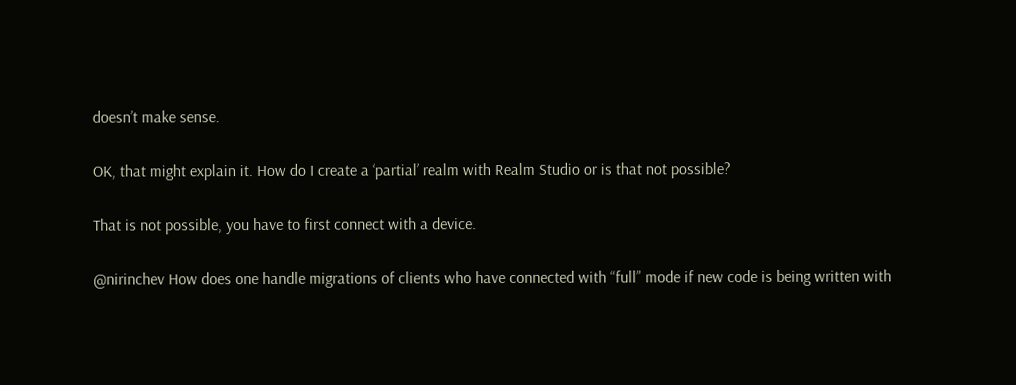doesn’t make sense.


OK, that might explain it. How do I create a ‘partial’ realm with Realm Studio or is that not possible?


That is not possible, you have to first connect with a device.


@nirinchev How does one handle migrations of clients who have connected with “full” mode if new code is being written with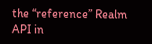the “reference” Realm API in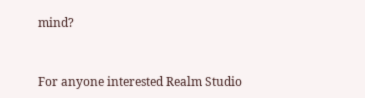mind?


For anyone interested Realm Studio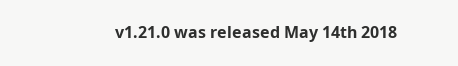v1.21.0 was released May 14th 2018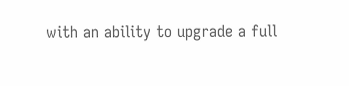with an ability to upgrade a full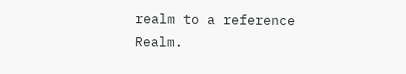realm to a reference Realm.